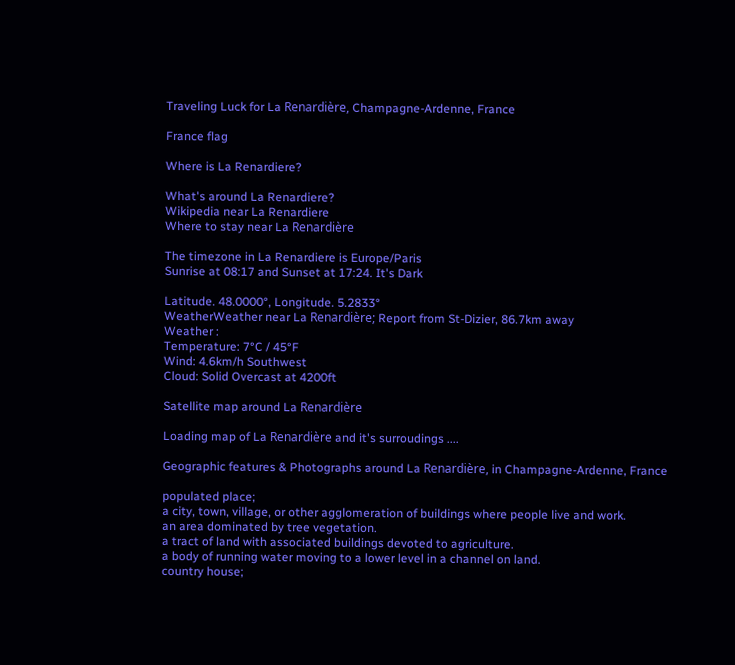Traveling Luck for La Renardière, Champagne-Ardenne, France

France flag

Where is La Renardiere?

What's around La Renardiere?
Wikipedia near La Renardiere
Where to stay near La Renardière

The timezone in La Renardiere is Europe/Paris
Sunrise at 08:17 and Sunset at 17:24. It's Dark

Latitude. 48.0000°, Longitude. 5.2833°
WeatherWeather near La Renardière; Report from St-Dizier, 86.7km away
Weather :
Temperature: 7°C / 45°F
Wind: 4.6km/h Southwest
Cloud: Solid Overcast at 4200ft

Satellite map around La Renardière

Loading map of La Renardière and it's surroudings ....

Geographic features & Photographs around La Renardière, in Champagne-Ardenne, France

populated place;
a city, town, village, or other agglomeration of buildings where people live and work.
an area dominated by tree vegetation.
a tract of land with associated buildings devoted to agriculture.
a body of running water moving to a lower level in a channel on land.
country house;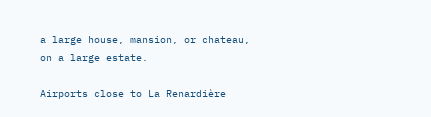a large house, mansion, or chateau, on a large estate.

Airports close to La Renardière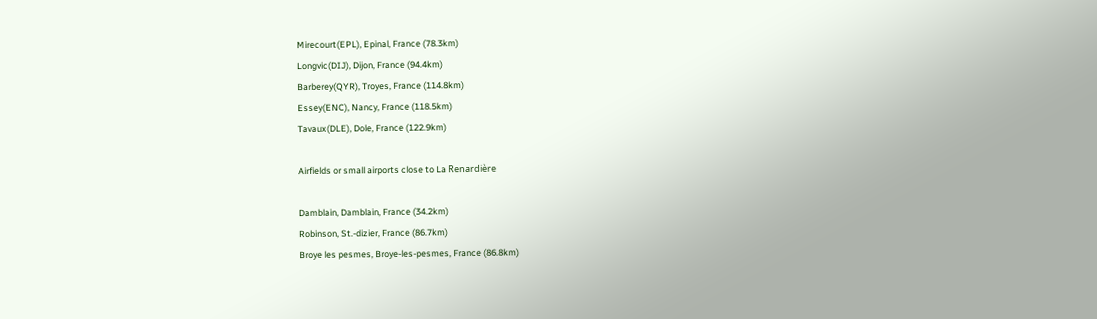Mirecourt(EPL), Epinal, France (78.3km)
Longvic(DIJ), Dijon, France (94.4km)
Barberey(QYR), Troyes, France (114.8km)
Essey(ENC), Nancy, France (118.5km)
Tavaux(DLE), Dole, France (122.9km)

Airfields or small airports close to La Renardière

Damblain, Damblain, France (34.2km)
Robinson, St.-dizier, France (86.7km)
Broye les pesmes, Broye-les-pesmes, France (86.8km)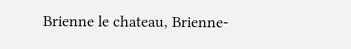Brienne le chateau, Brienne-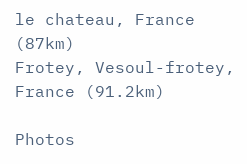le chateau, France (87km)
Frotey, Vesoul-frotey, France (91.2km)

Photos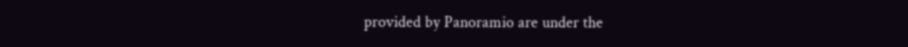provided by Panoramio are under the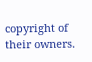copyright of their owners.